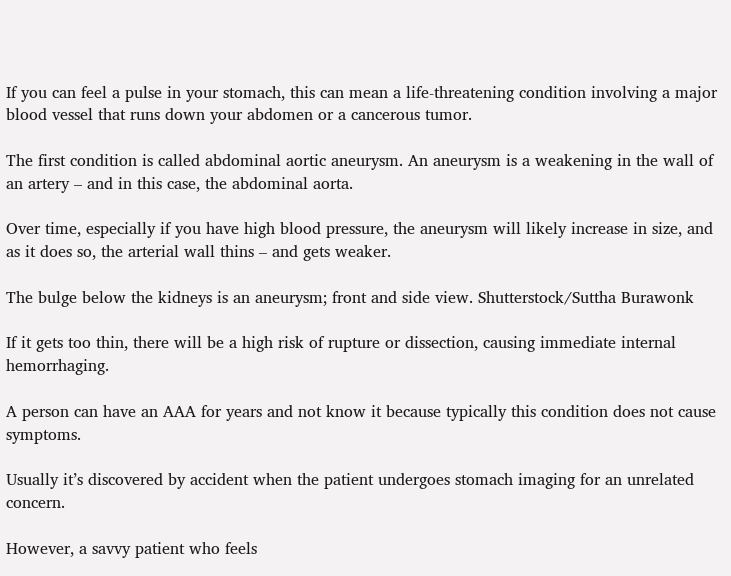If you can feel a pulse in your stomach, this can mean a life-threatening condition involving a major blood vessel that runs down your abdomen or a cancerous tumor.

The first condition is called abdominal aortic aneurysm. An aneurysm is a weakening in the wall of an artery – and in this case, the abdominal aorta.

Over time, especially if you have high blood pressure, the aneurysm will likely increase in size, and as it does so, the arterial wall thins – and gets weaker.

The bulge below the kidneys is an aneurysm; front and side view. Shutterstock/Suttha Burawonk

If it gets too thin, there will be a high risk of rupture or dissection, causing immediate internal hemorrhaging.

A person can have an AAA for years and not know it because typically this condition does not cause symptoms.

Usually it’s discovered by accident when the patient undergoes stomach imaging for an unrelated concern.

However, a savvy patient who feels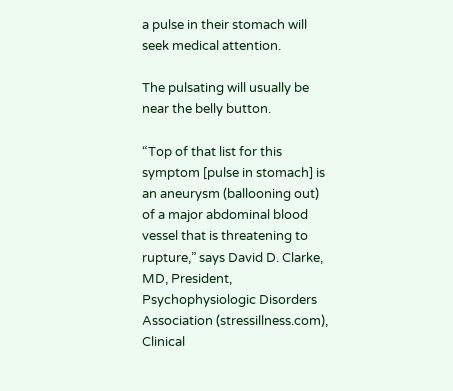a pulse in their stomach will seek medical attention.

The pulsating will usually be near the belly button.

“Top of that list for this symptom [pulse in stomach] is an aneurysm (ballooning out) of a major abdominal blood vessel that is threatening to rupture,” says David D. Clarke, MD, President, Psychophysiologic Disorders Association (stressillness.com), Clinical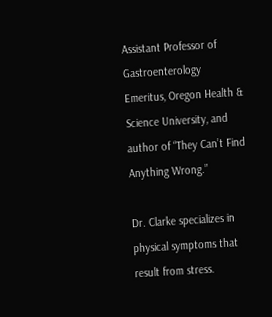Assistant Professor of Gastroenterology Emeritus, Oregon Health & Science University, and author of “They Can’t Find Anything Wrong.”

Dr. Clarke specializes in physical symptoms that result from stress.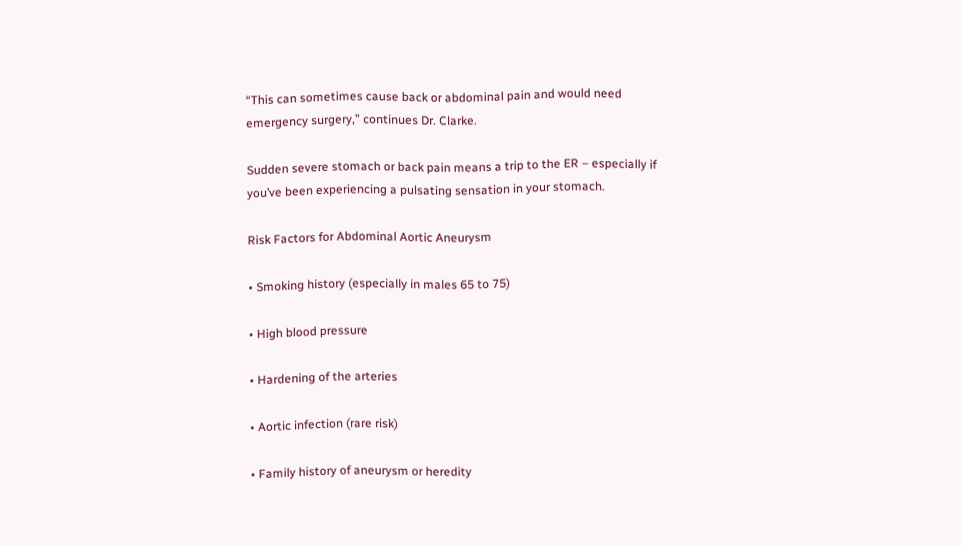“This can sometimes cause back or abdominal pain and would need emergency surgery,” continues Dr. Clarke.

Sudden severe stomach or back pain means a trip to the ER – especially if you’ve been experiencing a pulsating sensation in your stomach.

Risk Factors for Abdominal Aortic Aneurysm

• Smoking history (especially in males 65 to 75)

• High blood pressure

• Hardening of the arteries

• Aortic infection (rare risk)

• Family history of aneurysm or heredity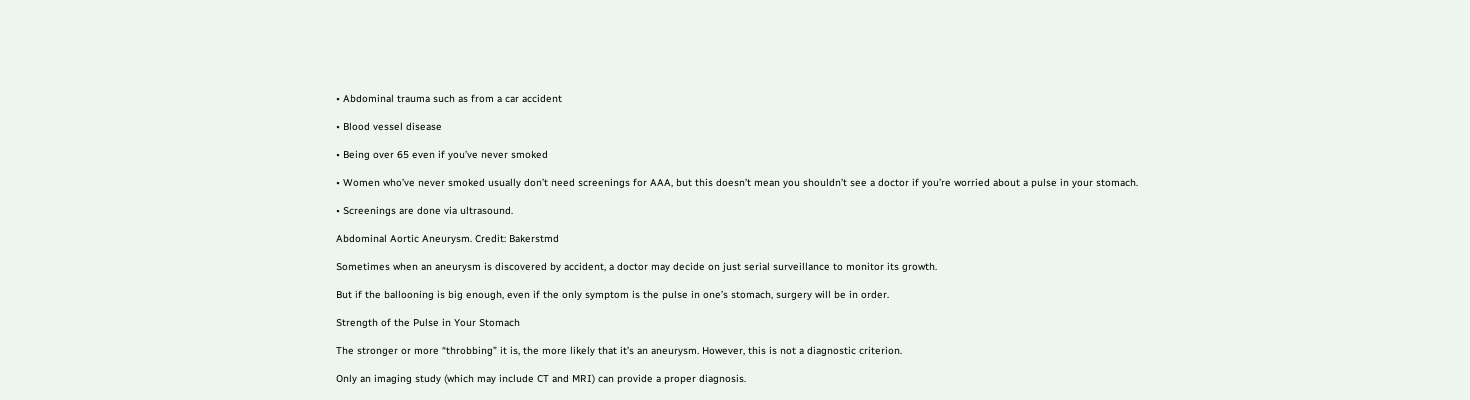• Abdominal trauma such as from a car accident

• Blood vessel disease

• Being over 65 even if you’ve never smoked

• Women who’ve never smoked usually don’t need screenings for AAA, but this doesn’t mean you shouldn’t see a doctor if you’re worried about a pulse in your stomach.

• Screenings are done via ultrasound.

Abdominal Aortic Aneurysm. Credit: Bakerstmd

Sometimes when an aneurysm is discovered by accident, a doctor may decide on just serial surveillance to monitor its growth.

But if the ballooning is big enough, even if the only symptom is the pulse in one’s stomach, surgery will be in order.

Strength of the Pulse in Your Stomach

The stronger or more “throbbing” it is, the more likely that it’s an aneurysm. However, this is not a diagnostic criterion.

Only an imaging study (which may include CT and MRI) can provide a proper diagnosis.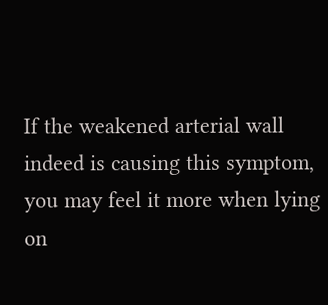If the weakened arterial wall indeed is causing this symptom, you may feel it more when lying on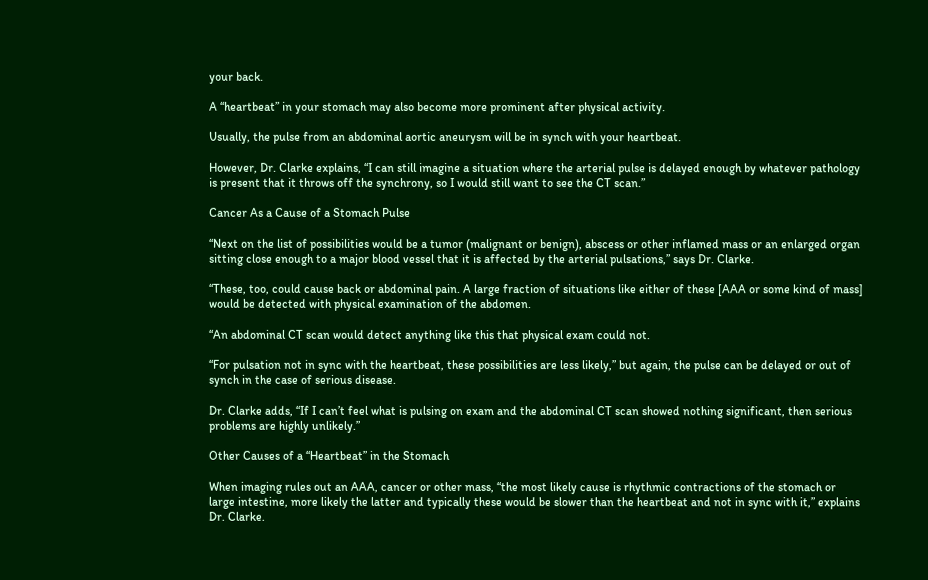your back.

A “heartbeat” in your stomach may also become more prominent after physical activity.

Usually, the pulse from an abdominal aortic aneurysm will be in synch with your heartbeat.

However, Dr. Clarke explains, “I can still imagine a situation where the arterial pulse is delayed enough by whatever pathology is present that it throws off the synchrony, so I would still want to see the CT scan.”

Cancer As a Cause of a Stomach Pulse

“Next on the list of possibilities would be a tumor (malignant or benign), abscess or other inflamed mass or an enlarged organ sitting close enough to a major blood vessel that it is affected by the arterial pulsations,” says Dr. Clarke.

“These, too, could cause back or abdominal pain. A large fraction of situations like either of these [AAA or some kind of mass] would be detected with physical examination of the abdomen.

“An abdominal CT scan would detect anything like this that physical exam could not.

“For pulsation not in sync with the heartbeat, these possibilities are less likely,” but again, the pulse can be delayed or out of synch in the case of serious disease.

Dr. Clarke adds, “If I can’t feel what is pulsing on exam and the abdominal CT scan showed nothing significant, then serious problems are highly unlikely.”

Other Causes of a “Heartbeat” in the Stomach

When imaging rules out an AAA, cancer or other mass, “the most likely cause is rhythmic contractions of the stomach or large intestine, more likely the latter and typically these would be slower than the heartbeat and not in sync with it,” explains Dr. Clarke.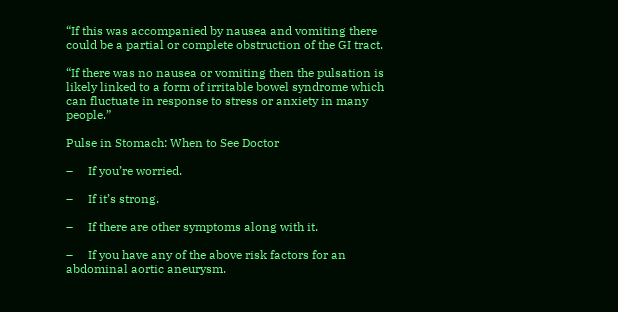“If this was accompanied by nausea and vomiting there could be a partial or complete obstruction of the GI tract.

“If there was no nausea or vomiting then the pulsation is likely linked to a form of irritable bowel syndrome which can fluctuate in response to stress or anxiety in many people.”

Pulse in Stomach: When to See Doctor

–     If you’re worried.

–     If it’s strong.

–     If there are other symptoms along with it.

–     If you have any of the above risk factors for an abdominal aortic aneurysm.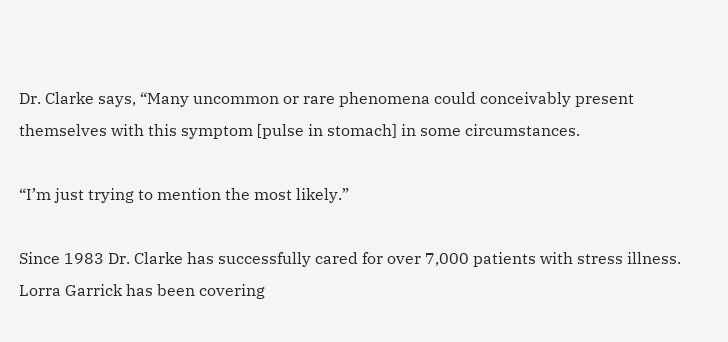Dr. Clarke says, “Many uncommon or rare phenomena could conceivably present themselves with this symptom [pulse in stomach] in some circumstances.

“I’m just trying to mention the most likely.”

Since 1983 Dr. Clarke has successfully cared for over 7,000 patients with stress illness.
Lorra Garrick has been covering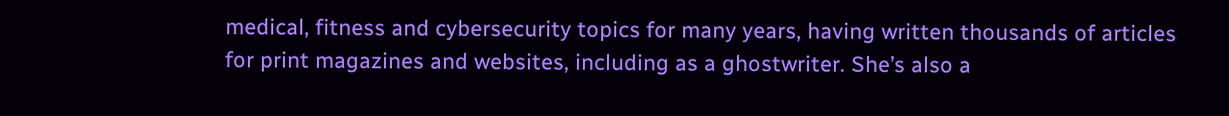medical, fitness and cybersecurity topics for many years, having written thousands of articles for print magazines and websites, including as a ghostwriter. She’s also a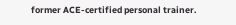former ACE-certified personal trainer.